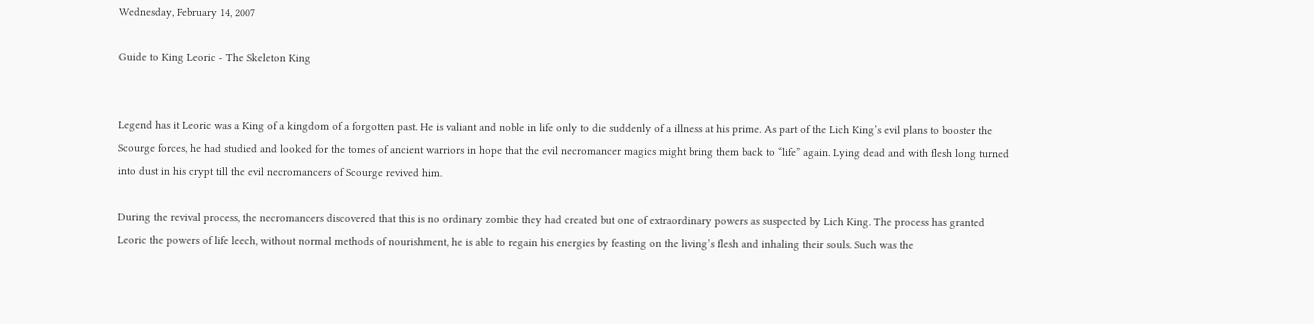Wednesday, February 14, 2007

Guide to King Leoric - The Skeleton King


Legend has it Leoric was a King of a kingdom of a forgotten past. He is valiant and noble in life only to die suddenly of a illness at his prime. As part of the Lich King’s evil plans to booster the Scourge forces, he had studied and looked for the tomes of ancient warriors in hope that the evil necromancer magics might bring them back to “life” again. Lying dead and with flesh long turned into dust in his crypt till the evil necromancers of Scourge revived him.

During the revival process, the necromancers discovered that this is no ordinary zombie they had created but one of extraordinary powers as suspected by Lich King. The process has granted Leoric the powers of life leech, without normal methods of nourishment, he is able to regain his energies by feasting on the living’s flesh and inhaling their souls. Such was the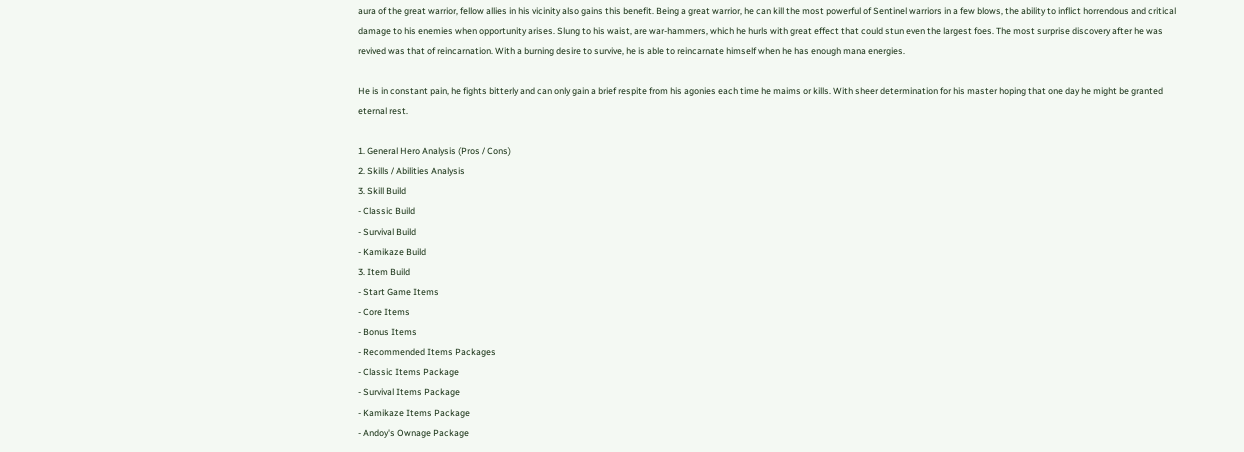aura of the great warrior, fellow allies in his vicinity also gains this benefit. Being a great warrior, he can kill the most powerful of Sentinel warriors in a few blows, the ability to inflict horrendous and critical damage to his enemies when opportunity arises. Slung to his waist, are war-hammers, which he hurls with great effect that could stun even the largest foes. The most surprise discovery after he was revived was that of reincarnation. With a burning desire to survive, he is able to reincarnate himself when he has enough mana energies.

He is in constant pain, he fights bitterly and can only gain a brief respite from his agonies each time he maims or kills. With sheer determination for his master hoping that one day he might be granted eternal rest.

1. General Hero Analysis (Pros / Cons)
2. Skills / Abilities Analysis
3. Skill Build
- Classic Build
- Survival Build
- Kamikaze Build
3. Item Build
- Start Game Items
- Core Items
- Bonus Items
- Recommended Items Packages
- Classic Items Package
- Survival Items Package
- Kamikaze Items Package
- Andoy's Ownage Package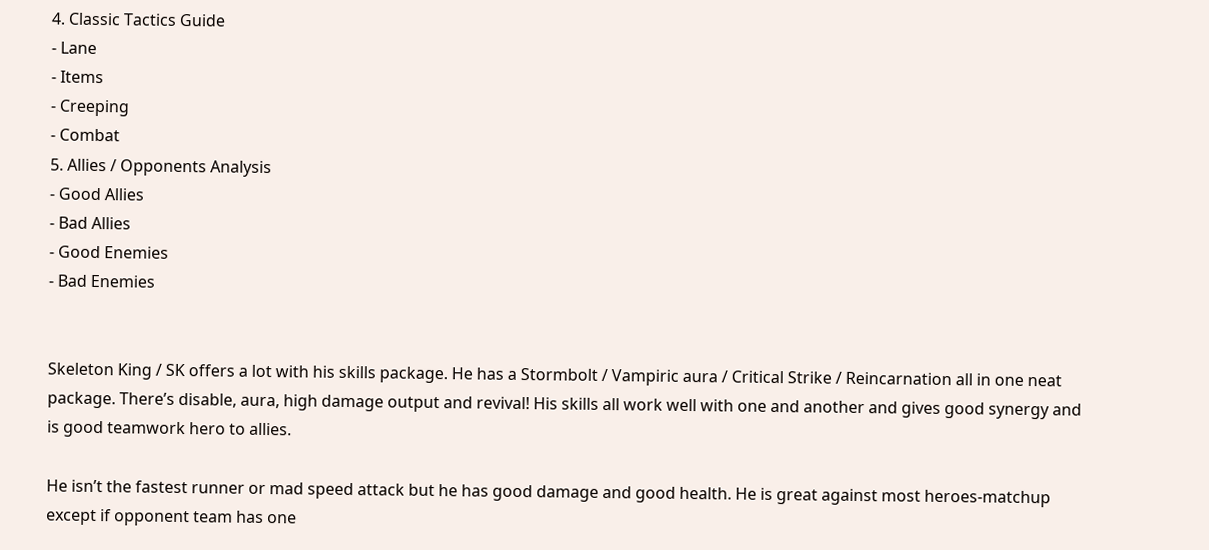4. Classic Tactics Guide
- Lane
- Items
- Creeping
- Combat
5. Allies / Opponents Analysis
- Good Allies
- Bad Allies
- Good Enemies
- Bad Enemies


Skeleton King / SK offers a lot with his skills package. He has a Stormbolt / Vampiric aura / Critical Strike / Reincarnation all in one neat package. There’s disable, aura, high damage output and revival! His skills all work well with one and another and gives good synergy and is good teamwork hero to allies.

He isn’t the fastest runner or mad speed attack but he has good damage and good health. He is great against most heroes-matchup except if opponent team has one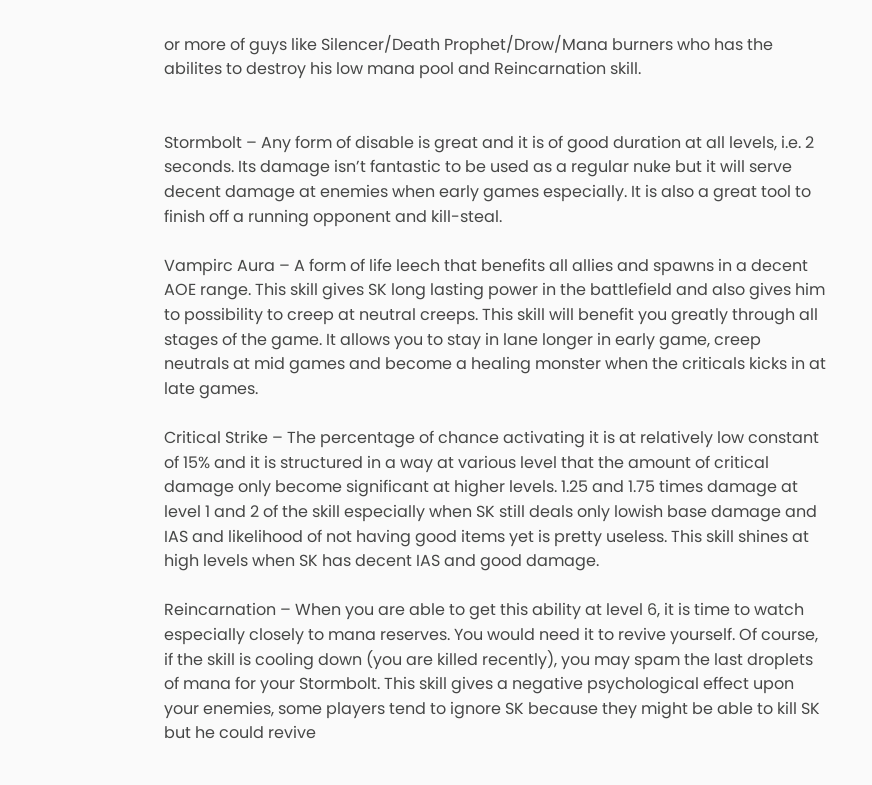or more of guys like Silencer/Death Prophet/Drow/Mana burners who has the abilites to destroy his low mana pool and Reincarnation skill.


Stormbolt – Any form of disable is great and it is of good duration at all levels, i.e. 2 seconds. Its damage isn’t fantastic to be used as a regular nuke but it will serve decent damage at enemies when early games especially. It is also a great tool to finish off a running opponent and kill-steal.

Vampirc Aura – A form of life leech that benefits all allies and spawns in a decent AOE range. This skill gives SK long lasting power in the battlefield and also gives him to possibility to creep at neutral creeps. This skill will benefit you greatly through all stages of the game. It allows you to stay in lane longer in early game, creep neutrals at mid games and become a healing monster when the criticals kicks in at late games.

Critical Strike – The percentage of chance activating it is at relatively low constant of 15% and it is structured in a way at various level that the amount of critical damage only become significant at higher levels. 1.25 and 1.75 times damage at level 1 and 2 of the skill especially when SK still deals only lowish base damage and IAS and likelihood of not having good items yet is pretty useless. This skill shines at high levels when SK has decent IAS and good damage.

Reincarnation – When you are able to get this ability at level 6, it is time to watch especially closely to mana reserves. You would need it to revive yourself. Of course, if the skill is cooling down (you are killed recently), you may spam the last droplets of mana for your Stormbolt. This skill gives a negative psychological effect upon your enemies, some players tend to ignore SK because they might be able to kill SK but he could revive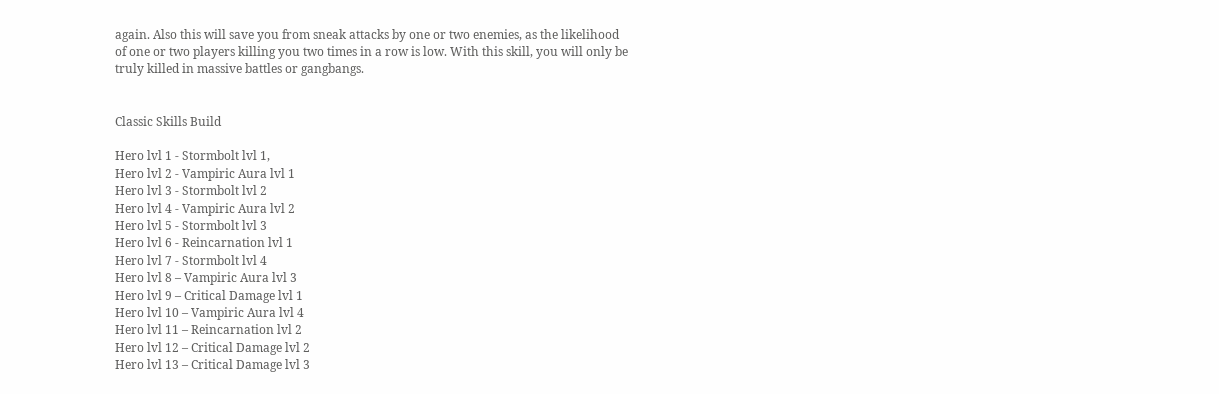again. Also this will save you from sneak attacks by one or two enemies, as the likelihood of one or two players killing you two times in a row is low. With this skill, you will only be truly killed in massive battles or gangbangs.


Classic Skills Build

Hero lvl 1 - Stormbolt lvl 1,
Hero lvl 2 - Vampiric Aura lvl 1
Hero lvl 3 - Stormbolt lvl 2
Hero lvl 4 - Vampiric Aura lvl 2
Hero lvl 5 - Stormbolt lvl 3
Hero lvl 6 - Reincarnation lvl 1
Hero lvl 7 - Stormbolt lvl 4
Hero lvl 8 – Vampiric Aura lvl 3
Hero lvl 9 – Critical Damage lvl 1
Hero lvl 10 – Vampiric Aura lvl 4
Hero lvl 11 – Reincarnation lvl 2
Hero lvl 12 – Critical Damage lvl 2
Hero lvl 13 – Critical Damage lvl 3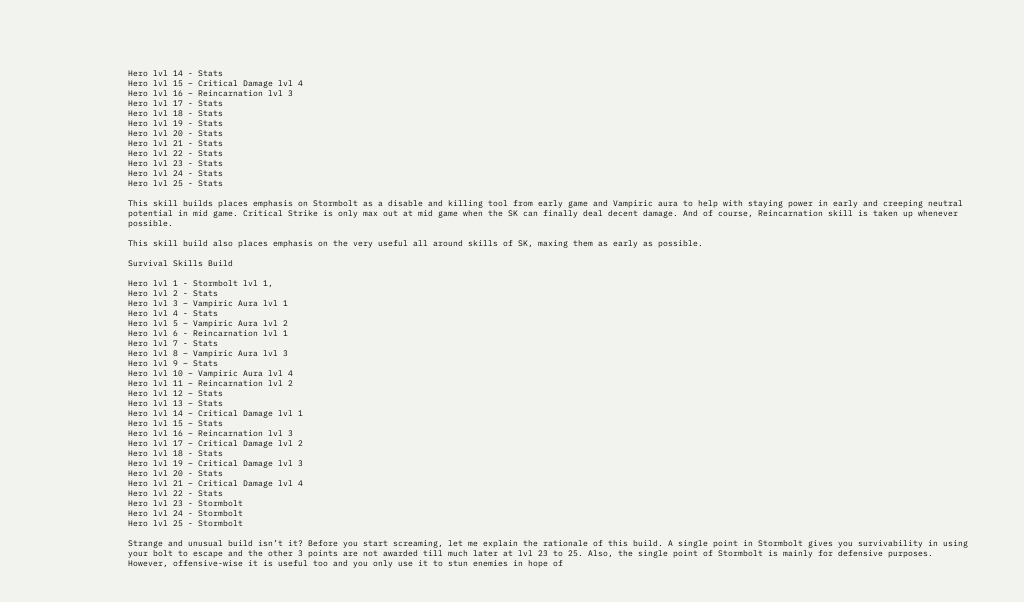Hero lvl 14 - Stats
Hero lvl 15 – Critical Damage lvl 4
Hero lvl 16 – Reincarnation lvl 3
Hero lvl 17 - Stats
Hero lvl 18 - Stats
Hero lvl 19 - Stats
Hero lvl 20 - Stats
Hero lvl 21 - Stats
Hero lvl 22 - Stats
Hero lvl 23 - Stats
Hero lvl 24 - Stats
Hero lvl 25 - Stats

This skill builds places emphasis on Stormbolt as a disable and killing tool from early game and Vampiric aura to help with staying power in early and creeping neutral potential in mid game. Critical Strike is only max out at mid game when the SK can finally deal decent damage. And of course, Reincarnation skill is taken up whenever possible.

This skill build also places emphasis on the very useful all around skills of SK, maxing them as early as possible.

Survival Skills Build

Hero lvl 1 - Stormbolt lvl 1,
Hero lvl 2 - Stats
Hero lvl 3 – Vampiric Aura lvl 1
Hero lvl 4 - Stats
Hero lvl 5 – Vampiric Aura lvl 2
Hero lvl 6 - Reincarnation lvl 1
Hero lvl 7 - Stats
Hero lvl 8 – Vampiric Aura lvl 3
Hero lvl 9 – Stats
Hero lvl 10 – Vampiric Aura lvl 4
Hero lvl 11 – Reincarnation lvl 2
Hero lvl 12 – Stats
Hero lvl 13 – Stats
Hero lvl 14 – Critical Damage lvl 1
Hero lvl 15 – Stats
Hero lvl 16 – Reincarnation lvl 3
Hero lvl 17 – Critical Damage lvl 2
Hero lvl 18 - Stats
Hero lvl 19 – Critical Damage lvl 3
Hero lvl 20 - Stats
Hero lvl 21 – Critical Damage lvl 4
Hero lvl 22 - Stats
Hero lvl 23 - Stormbolt
Hero lvl 24 - Stormbolt
Hero lvl 25 - Stormbolt

Strange and unusual build isn’t it? Before you start screaming, let me explain the rationale of this build. A single point in Stormbolt gives you survivability in using your bolt to escape and the other 3 points are not awarded till much later at lvl 23 to 25. Also, the single point of Stormbolt is mainly for defensive purposes. However, offensive-wise it is useful too and you only use it to stun enemies in hope of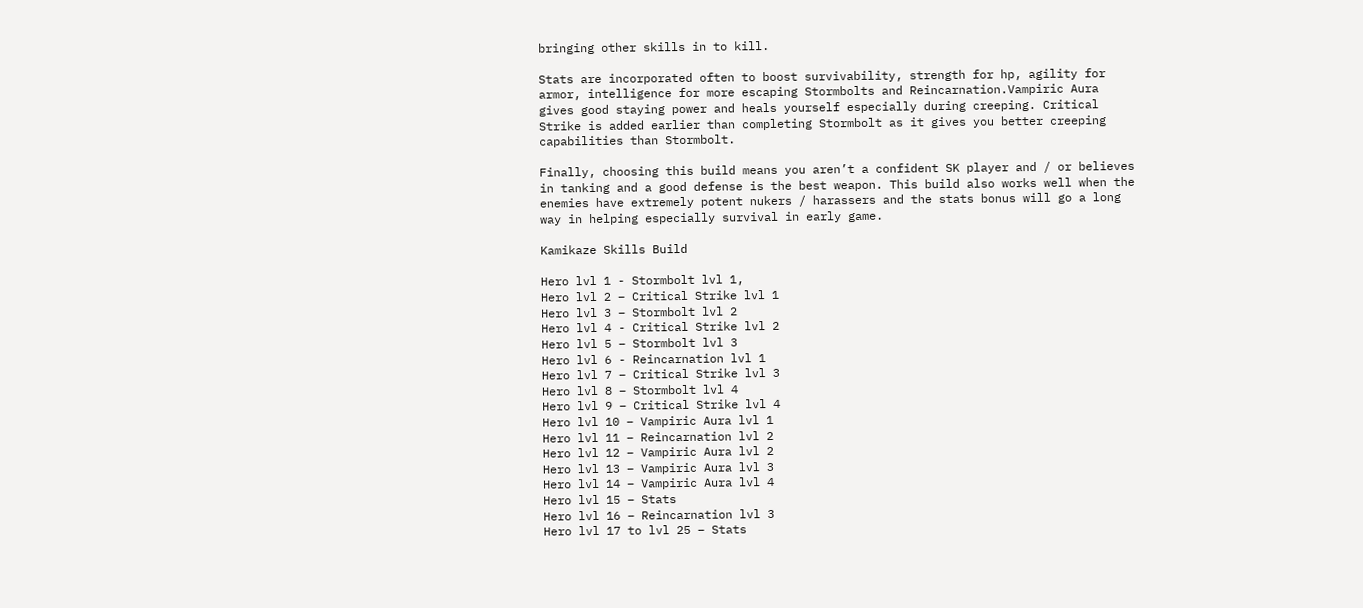bringing other skills in to kill.

Stats are incorporated often to boost survivability, strength for hp, agility for armor, intelligence for more escaping Stormbolts and Reincarnation.Vampiric Aura gives good staying power and heals yourself especially during creeping. Critical Strike is added earlier than completing Stormbolt as it gives you better creeping capabilities than Stormbolt.

Finally, choosing this build means you aren’t a confident SK player and / or believes in tanking and a good defense is the best weapon. This build also works well when the enemies have extremely potent nukers / harassers and the stats bonus will go a long way in helping especially survival in early game.

Kamikaze Skills Build

Hero lvl 1 - Stormbolt lvl 1,
Hero lvl 2 – Critical Strike lvl 1
Hero lvl 3 – Stormbolt lvl 2
Hero lvl 4 - Critical Strike lvl 2
Hero lvl 5 – Stormbolt lvl 3
Hero lvl 6 - Reincarnation lvl 1
Hero lvl 7 – Critical Strike lvl 3
Hero lvl 8 – Stormbolt lvl 4
Hero lvl 9 – Critical Strike lvl 4
Hero lvl 10 – Vampiric Aura lvl 1
Hero lvl 11 – Reincarnation lvl 2
Hero lvl 12 – Vampiric Aura lvl 2
Hero lvl 13 – Vampiric Aura lvl 3
Hero lvl 14 – Vampiric Aura lvl 4
Hero lvl 15 – Stats
Hero lvl 16 – Reincarnation lvl 3
Hero lvl 17 to lvl 25 – Stats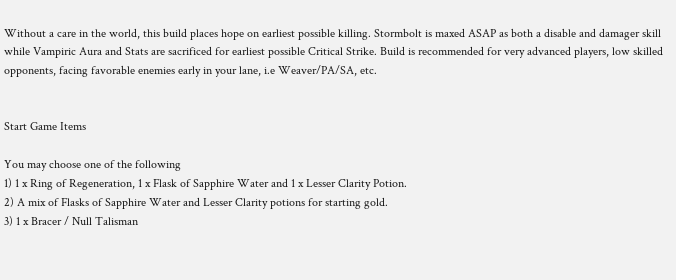Without a care in the world, this build places hope on earliest possible killing. Stormbolt is maxed ASAP as both a disable and damager skill while Vampiric Aura and Stats are sacrificed for earliest possible Critical Strike. Build is recommended for very advanced players, low skilled opponents, facing favorable enemies early in your lane, i.e Weaver/PA/SA, etc.


Start Game Items

You may choose one of the following
1) 1 x Ring of Regeneration, 1 x Flask of Sapphire Water and 1 x Lesser Clarity Potion.
2) A mix of Flasks of Sapphire Water and Lesser Clarity potions for starting gold.
3) 1 x Bracer / Null Talisman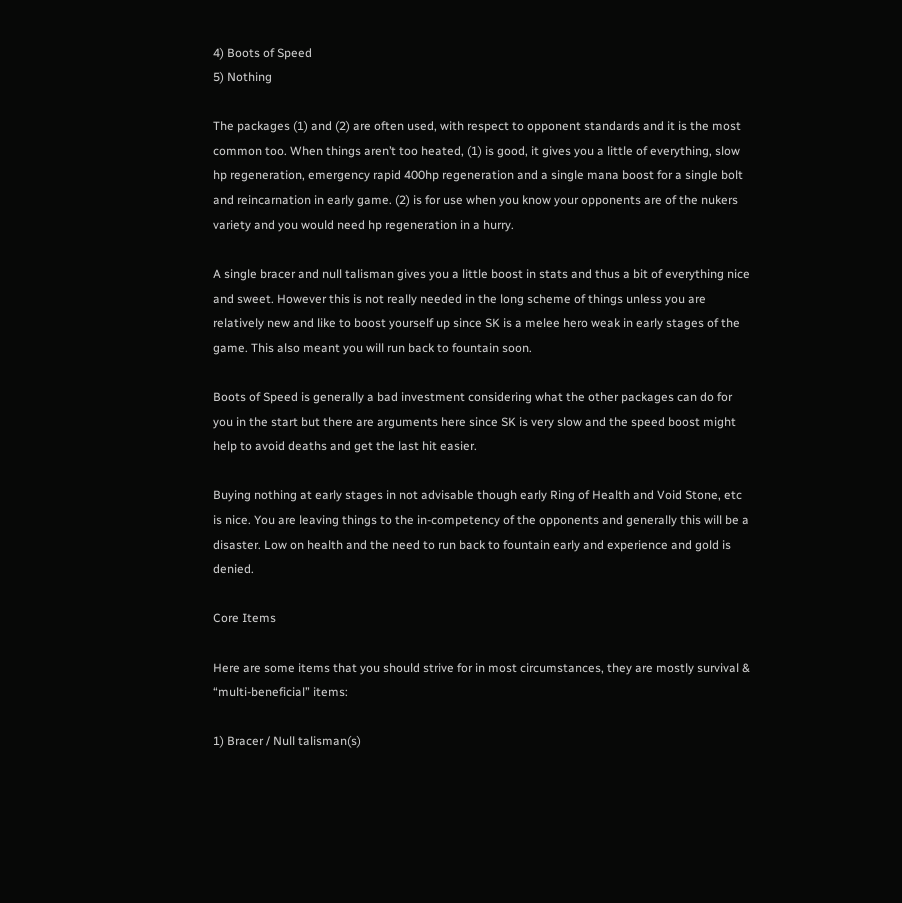4) Boots of Speed
5) Nothing

The packages (1) and (2) are often used, with respect to opponent standards and it is the most common too. When things aren’t too heated, (1) is good, it gives you a little of everything, slow hp regeneration, emergency rapid 400hp regeneration and a single mana boost for a single bolt and reincarnation in early game. (2) is for use when you know your opponents are of the nukers variety and you would need hp regeneration in a hurry.

A single bracer and null talisman gives you a little boost in stats and thus a bit of everything nice and sweet. However this is not really needed in the long scheme of things unless you are relatively new and like to boost yourself up since SK is a melee hero weak in early stages of the game. This also meant you will run back to fountain soon.

Boots of Speed is generally a bad investment considering what the other packages can do for you in the start but there are arguments here since SK is very slow and the speed boost might help to avoid deaths and get the last hit easier.

Buying nothing at early stages in not advisable though early Ring of Health and Void Stone, etc is nice. You are leaving things to the in-competency of the opponents and generally this will be a disaster. Low on health and the need to run back to fountain early and experience and gold is denied.

Core Items

Here are some items that you should strive for in most circumstances, they are mostly survival & “multi-beneficial” items:

1) Bracer / Null talisman(s)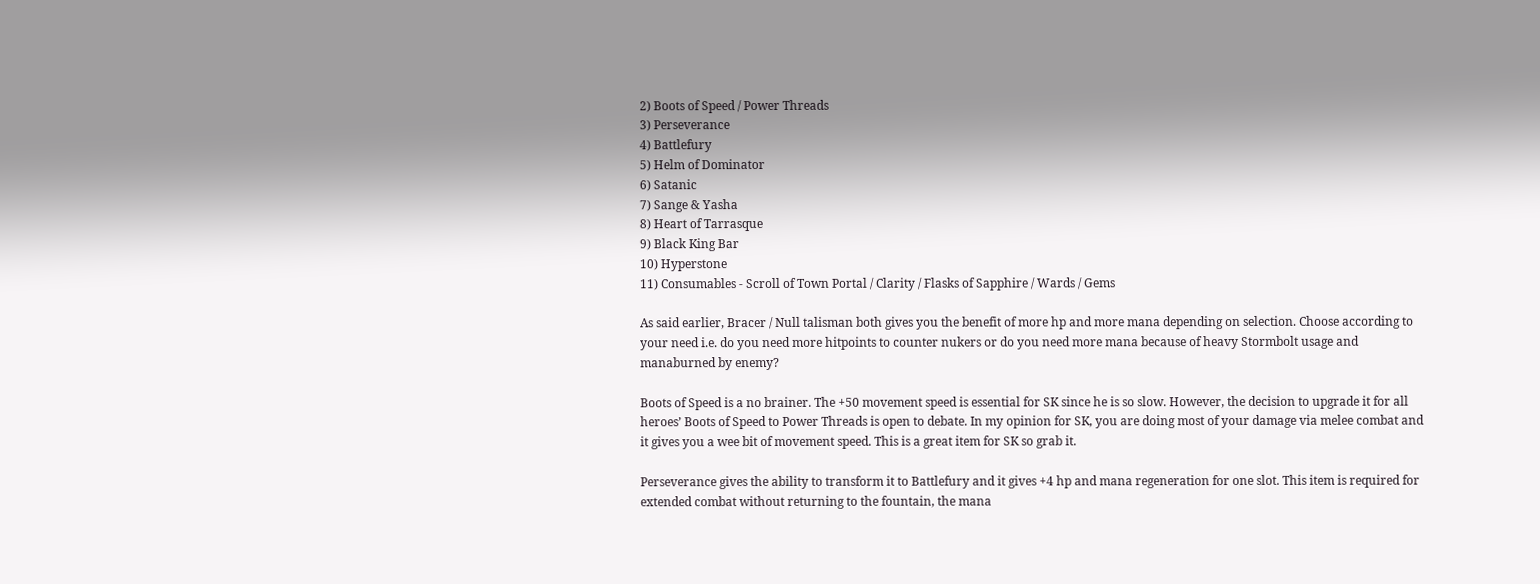2) Boots of Speed / Power Threads
3) Perseverance
4) Battlefury
5) Helm of Dominator
6) Satanic
7) Sange & Yasha
8) Heart of Tarrasque
9) Black King Bar
10) Hyperstone
11) Consumables - Scroll of Town Portal / Clarity / Flasks of Sapphire / Wards / Gems

As said earlier, Bracer / Null talisman both gives you the benefit of more hp and more mana depending on selection. Choose according to your need i.e. do you need more hitpoints to counter nukers or do you need more mana because of heavy Stormbolt usage and manaburned by enemy?

Boots of Speed is a no brainer. The +50 movement speed is essential for SK since he is so slow. However, the decision to upgrade it for all heroes’ Boots of Speed to Power Threads is open to debate. In my opinion for SK, you are doing most of your damage via melee combat and it gives you a wee bit of movement speed. This is a great item for SK so grab it.

Perseverance gives the ability to transform it to Battlefury and it gives +4 hp and mana regeneration for one slot. This item is required for extended combat without returning to the fountain, the mana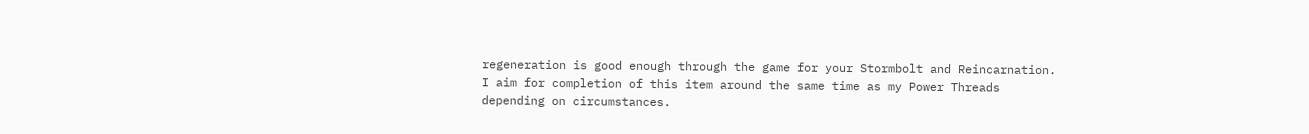regeneration is good enough through the game for your Stormbolt and Reincarnation. I aim for completion of this item around the same time as my Power Threads depending on circumstances.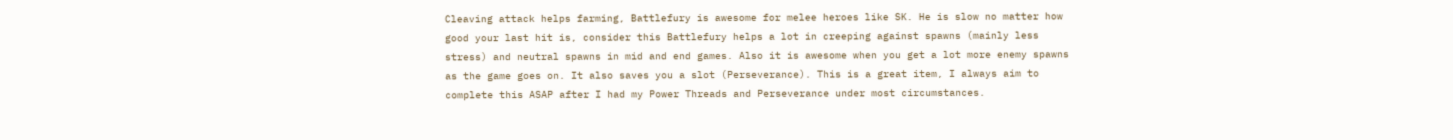Cleaving attack helps farming, Battlefury is awesome for melee heroes like SK. He is slow no matter how good your last hit is, consider this Battlefury helps a lot in creeping against spawns (mainly less stress) and neutral spawns in mid and end games. Also it is awesome when you get a lot more enemy spawns as the game goes on. It also saves you a slot (Perseverance). This is a great item, I always aim to complete this ASAP after I had my Power Threads and Perseverance under most circumstances.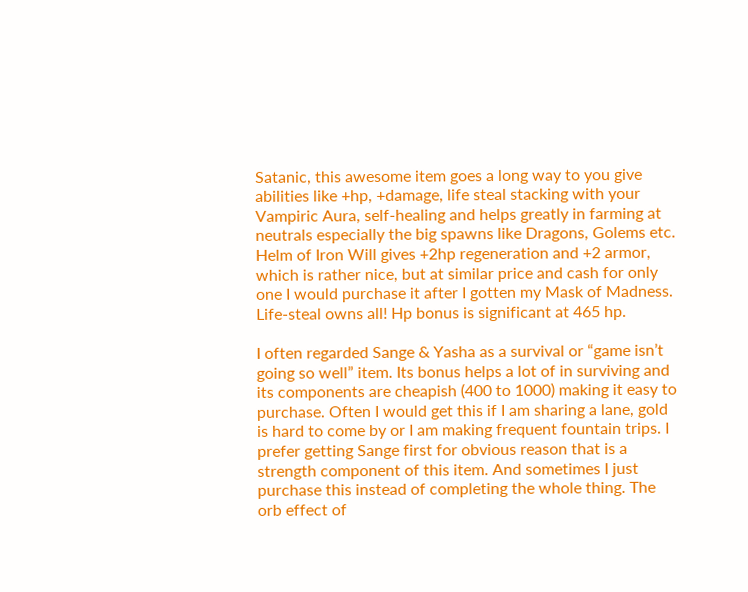Satanic, this awesome item goes a long way to you give abilities like +hp, +damage, life steal stacking with your Vampiric Aura, self-healing and helps greatly in farming at neutrals especially the big spawns like Dragons, Golems etc. Helm of Iron Will gives +2hp regeneration and +2 armor, which is rather nice, but at similar price and cash for only one I would purchase it after I gotten my Mask of Madness. Life-steal owns all! Hp bonus is significant at 465 hp.

I often regarded Sange & Yasha as a survival or “game isn’t going so well” item. Its bonus helps a lot of in surviving and its components are cheapish (400 to 1000) making it easy to purchase. Often I would get this if I am sharing a lane, gold is hard to come by or I am making frequent fountain trips. I prefer getting Sange first for obvious reason that is a strength component of this item. And sometimes I just purchase this instead of completing the whole thing. The orb effect of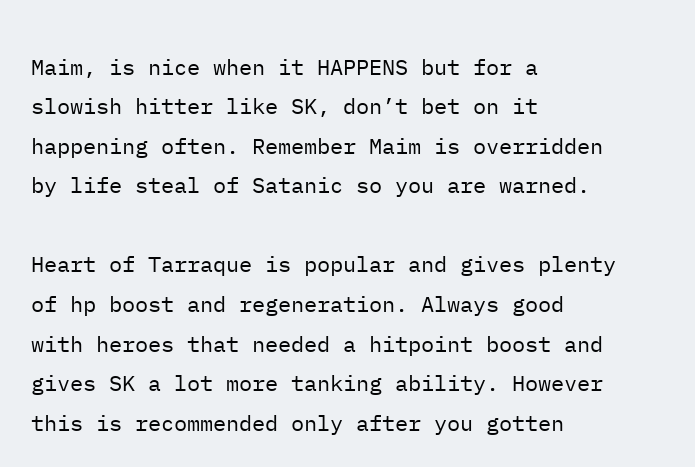Maim, is nice when it HAPPENS but for a slowish hitter like SK, don’t bet on it happening often. Remember Maim is overridden by life steal of Satanic so you are warned.

Heart of Tarraque is popular and gives plenty of hp boost and regeneration. Always good with heroes that needed a hitpoint boost and gives SK a lot more tanking ability. However this is recommended only after you gotten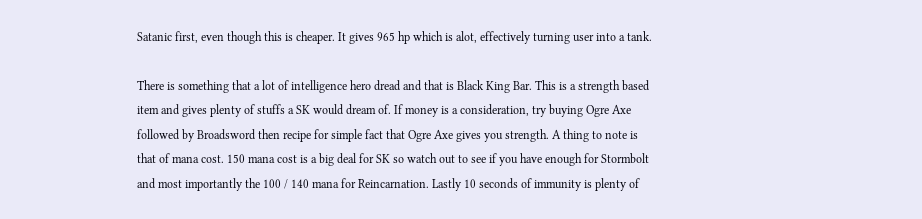Satanic first, even though this is cheaper. It gives 965 hp which is alot, effectively turning user into a tank.

There is something that a lot of intelligence hero dread and that is Black King Bar. This is a strength based item and gives plenty of stuffs a SK would dream of. If money is a consideration, try buying Ogre Axe followed by Broadsword then recipe for simple fact that Ogre Axe gives you strength. A thing to note is that of mana cost. 150 mana cost is a big deal for SK so watch out to see if you have enough for Stormbolt and most importantly the 100 / 140 mana for Reincarnation. Lastly 10 seconds of immunity is plenty of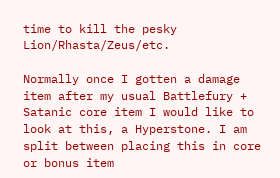time to kill the pesky Lion/Rhasta/Zeus/etc.

Normally once I gotten a damage item after my usual Battlefury + Satanic core item I would like to look at this, a Hyperstone. I am split between placing this in core or bonus item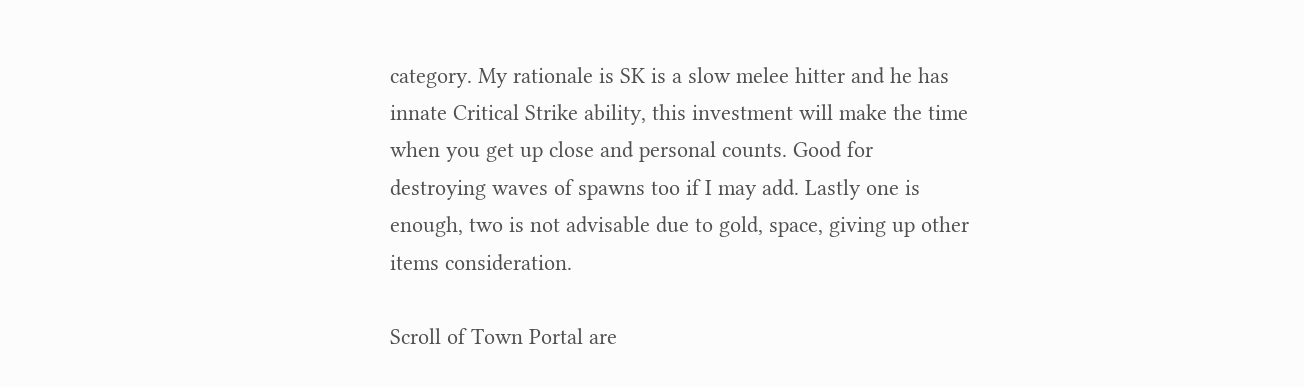category. My rationale is SK is a slow melee hitter and he has innate Critical Strike ability, this investment will make the time when you get up close and personal counts. Good for destroying waves of spawns too if I may add. Lastly one is enough, two is not advisable due to gold, space, giving up other items consideration.

Scroll of Town Portal are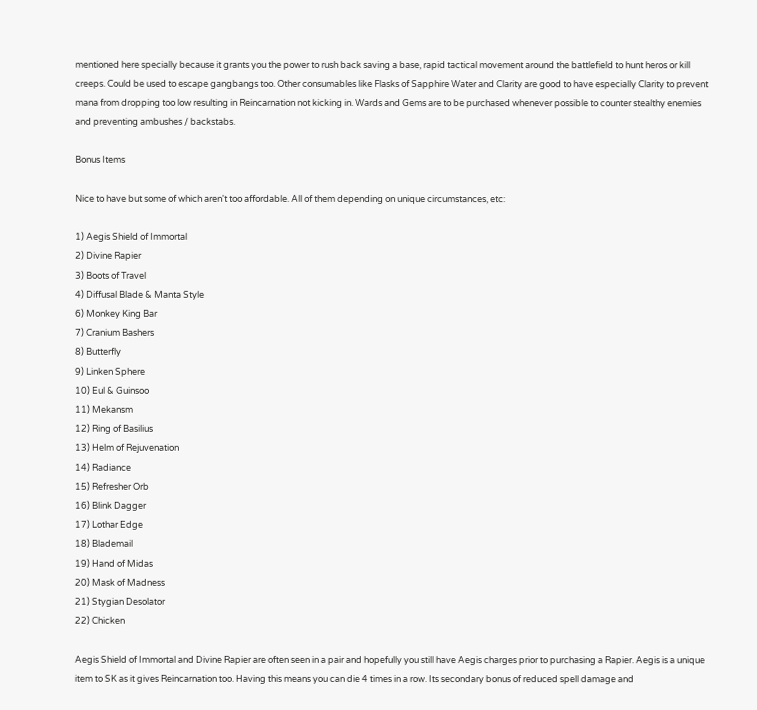mentioned here specially because it grants you the power to rush back saving a base, rapid tactical movement around the battlefield to hunt heros or kill creeps. Could be used to escape gangbangs too. Other consumables like Flasks of Sapphire Water and Clarity are good to have especially Clarity to prevent mana from dropping too low resulting in Reincarnation not kicking in. Wards and Gems are to be purchased whenever possible to counter stealthy enemies and preventing ambushes / backstabs.

Bonus Items

Nice to have but some of which aren't too affordable. All of them depending on unique circumstances, etc:

1) Aegis Shield of Immortal
2) Divine Rapier
3) Boots of Travel
4) Diffusal Blade & Manta Style
6) Monkey King Bar
7) Cranium Bashers
8) Butterfly
9) Linken Sphere
10) Eul & Guinsoo
11) Mekansm
12) Ring of Basilius
13) Helm of Rejuvenation
14) Radiance
15) Refresher Orb
16) Blink Dagger
17) Lothar Edge
18) Blademail
19) Hand of Midas
20) Mask of Madness
21) Stygian Desolator
22) Chicken

Aegis Shield of Immortal and Divine Rapier are often seen in a pair and hopefully you still have Aegis charges prior to purchasing a Rapier. Aegis is a unique item to SK as it gives Reincarnation too. Having this means you can die 4 times in a row. Its secondary bonus of reduced spell damage and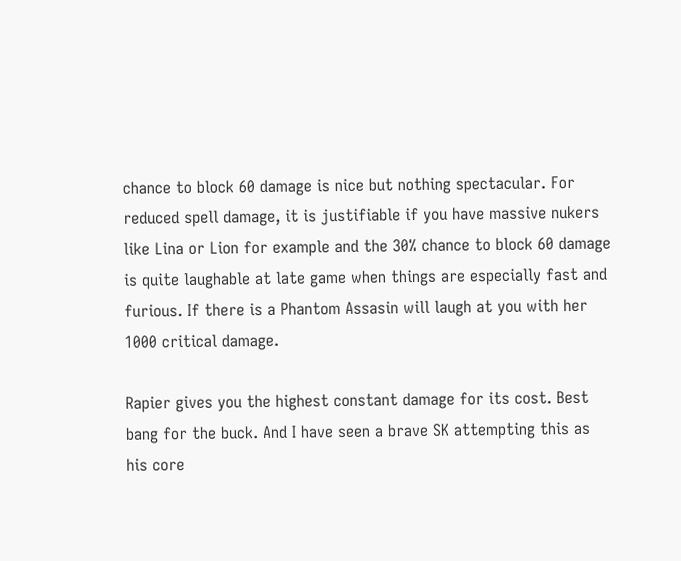chance to block 60 damage is nice but nothing spectacular. For reduced spell damage, it is justifiable if you have massive nukers like Lina or Lion for example and the 30% chance to block 60 damage is quite laughable at late game when things are especially fast and furious. If there is a Phantom Assasin will laugh at you with her 1000 critical damage.

Rapier gives you the highest constant damage for its cost. Best bang for the buck. And I have seen a brave SK attempting this as his core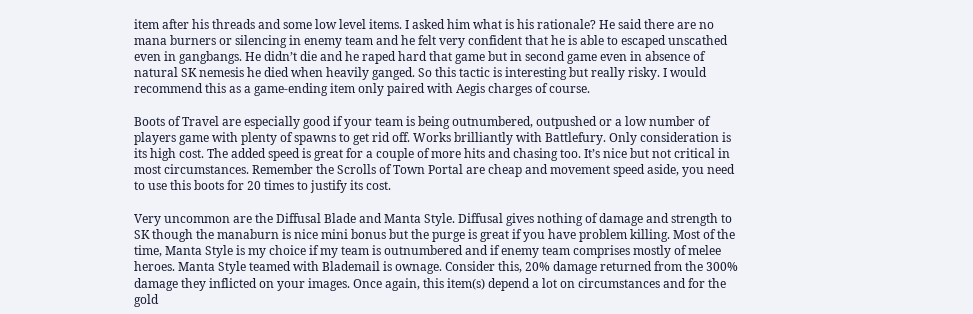item after his threads and some low level items. I asked him what is his rationale? He said there are no mana burners or silencing in enemy team and he felt very confident that he is able to escaped unscathed even in gangbangs. He didn’t die and he raped hard that game but in second game even in absence of natural SK nemesis he died when heavily ganged. So this tactic is interesting but really risky. I would recommend this as a game-ending item only paired with Aegis charges of course.

Boots of Travel are especially good if your team is being outnumbered, outpushed or a low number of players game with plenty of spawns to get rid off. Works brilliantly with Battlefury. Only consideration is its high cost. The added speed is great for a couple of more hits and chasing too. It’s nice but not critical in most circumstances. Remember the Scrolls of Town Portal are cheap and movement speed aside, you need to use this boots for 20 times to justify its cost.

Very uncommon are the Diffusal Blade and Manta Style. Diffusal gives nothing of damage and strength to SK though the manaburn is nice mini bonus but the purge is great if you have problem killing. Most of the time, Manta Style is my choice if my team is outnumbered and if enemy team comprises mostly of melee heroes. Manta Style teamed with Blademail is ownage. Consider this, 20% damage returned from the 300% damage they inflicted on your images. Once again, this item(s) depend a lot on circumstances and for the gold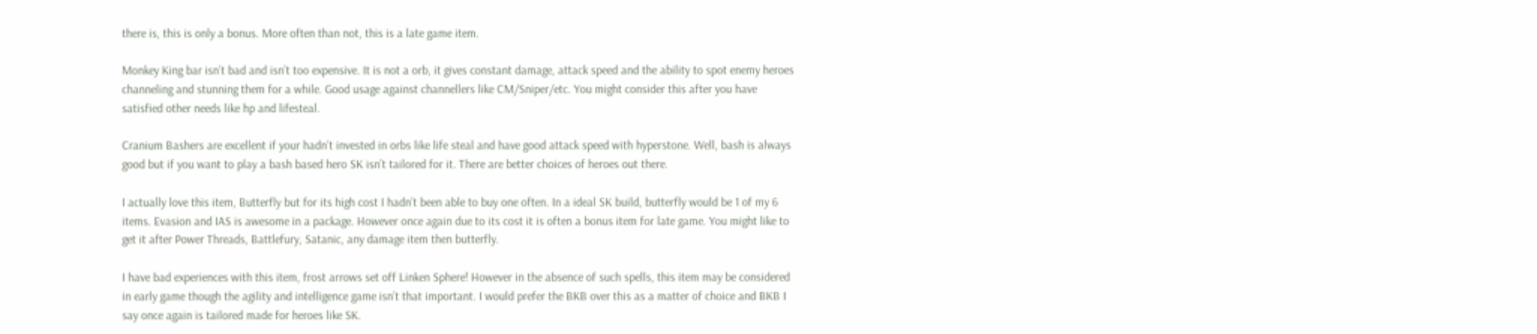there is, this is only a bonus. More often than not, this is a late game item.

Monkey King bar isn’t bad and isn’t too expensive. It is not a orb, it gives constant damage, attack speed and the ability to spot enemy heroes channeling and stunning them for a while. Good usage against channellers like CM/Sniper/etc. You might consider this after you have satisfied other needs like hp and lifesteal.

Cranium Bashers are excellent if your hadn’t invested in orbs like life steal and have good attack speed with hyperstone. Well, bash is always good but if you want to play a bash based hero SK isn’t tailored for it. There are better choices of heroes out there.

I actually love this item, Butterfly but for its high cost I hadn’t been able to buy one often. In a ideal SK build, butterfly would be 1 of my 6 items. Evasion and IAS is awesome in a package. However once again due to its cost it is often a bonus item for late game. You might like to get it after Power Threads, Battlefury, Satanic, any damage item then butterfly.

I have bad experiences with this item, frost arrows set off Linken Sphere! However in the absence of such spells, this item may be considered in early game though the agility and intelligence game isn’t that important. I would prefer the BKB over this as a matter of choice and BKB I say once again is tailored made for heroes like SK.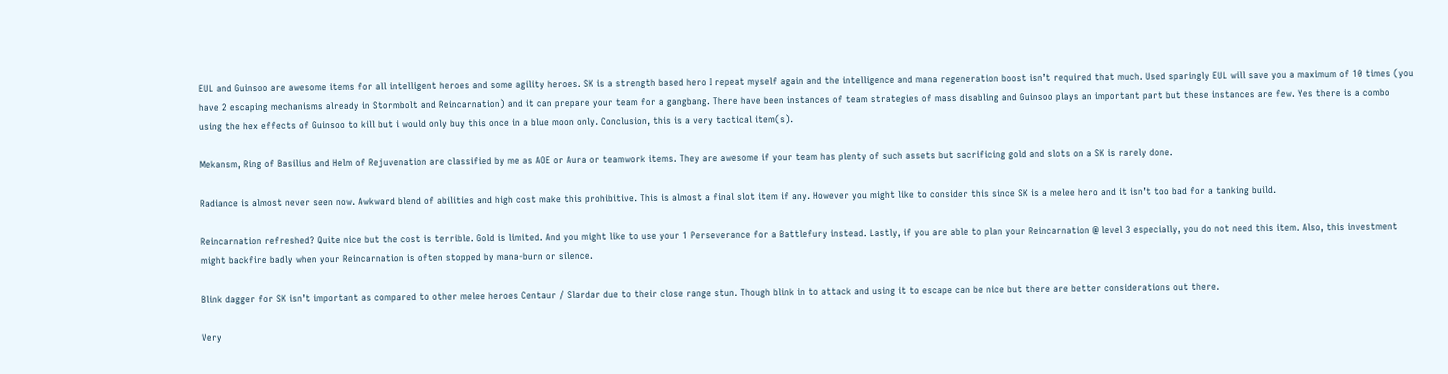EUL and Guinsoo are awesome items for all intelligent heroes and some agility heroes. SK is a strength based hero I repeat myself again and the intelligence and mana regeneration boost isn’t required that much. Used sparingly EUL will save you a maximum of 10 times (you have 2 escaping mechanisms already in Stormbolt and Reincarnation) and it can prepare your team for a gangbang. There have been instances of team strategies of mass disabling and Guinsoo plays an important part but these instances are few. Yes there is a combo using the hex effects of Guinsoo to kill but i would only buy this once in a blue moon only. Conclusion, this is a very tactical item(s).

Mekansm, Ring of Basilius and Helm of Rejuvenation are classified by me as AOE or Aura or teamwork items. They are awesome if your team has plenty of such assets but sacrificing gold and slots on a SK is rarely done.

Radiance is almost never seen now. Awkward blend of abilities and high cost make this prohibitive. This is almost a final slot item if any. However you might like to consider this since SK is a melee hero and it isn’t too bad for a tanking build.

Reincarnation refreshed? Quite nice but the cost is terrible. Gold is limited. And you might like to use your 1 Perseverance for a Battlefury instead. Lastly, if you are able to plan your Reincarnation @ level 3 especially, you do not need this item. Also, this investment might backfire badly when your Reincarnation is often stopped by mana-burn or silence.

Blink dagger for SK isn’t important as compared to other melee heroes Centaur / Slardar due to their close range stun. Though blink in to attack and using it to escape can be nice but there are better considerations out there.

Very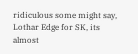ridiculous some might say, Lothar Edge for SK, its almost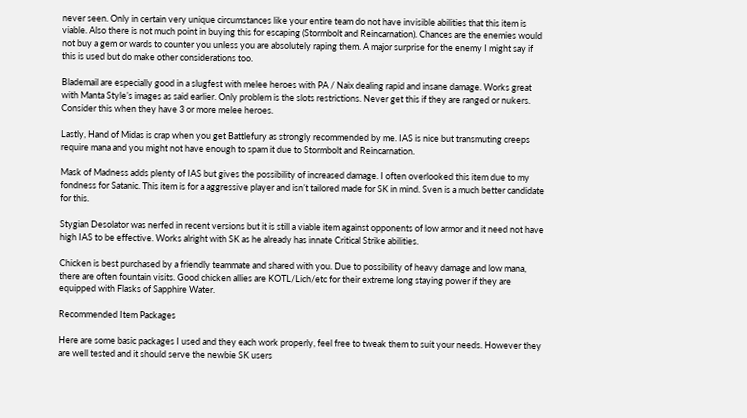never seen. Only in certain very unique circumstances like your entire team do not have invisible abilities that this item is viable. Also there is not much point in buying this for escaping (Stormbolt and Reincarnation). Chances are the enemies would not buy a gem or wards to counter you unless you are absolutely raping them. A major surprise for the enemy I might say if this is used but do make other considerations too.

Blademail are especially good in a slugfest with melee heroes with PA / Naix dealing rapid and insane damage. Works great with Manta Style’s images as said earlier. Only problem is the slots restrictions. Never get this if they are ranged or nukers. Consider this when they have 3 or more melee heroes.

Lastly, Hand of Midas is crap when you get Battlefury as strongly recommended by me. IAS is nice but transmuting creeps require mana and you might not have enough to spam it due to Stormbolt and Reincarnation.

Mask of Madness adds plenty of IAS but gives the possibility of increased damage. I often overlooked this item due to my fondness for Satanic. This item is for a aggressive player and isn’t tailored made for SK in mind. Sven is a much better candidate for this.

Stygian Desolator was nerfed in recent versions but it is still a viable item against opponents of low armor and it need not have high IAS to be effective. Works alright with SK as he already has innate Critical Strike abilities.

Chicken is best purchased by a friendly teammate and shared with you. Due to possibility of heavy damage and low mana, there are often fountain visits. Good chicken allies are KOTL/Lich/etc for their extreme long staying power if they are equipped with Flasks of Sapphire Water.

Recommended Item Packages

Here are some basic packages I used and they each work properly, feel free to tweak them to suit your needs. However they are well tested and it should serve the newbie SK users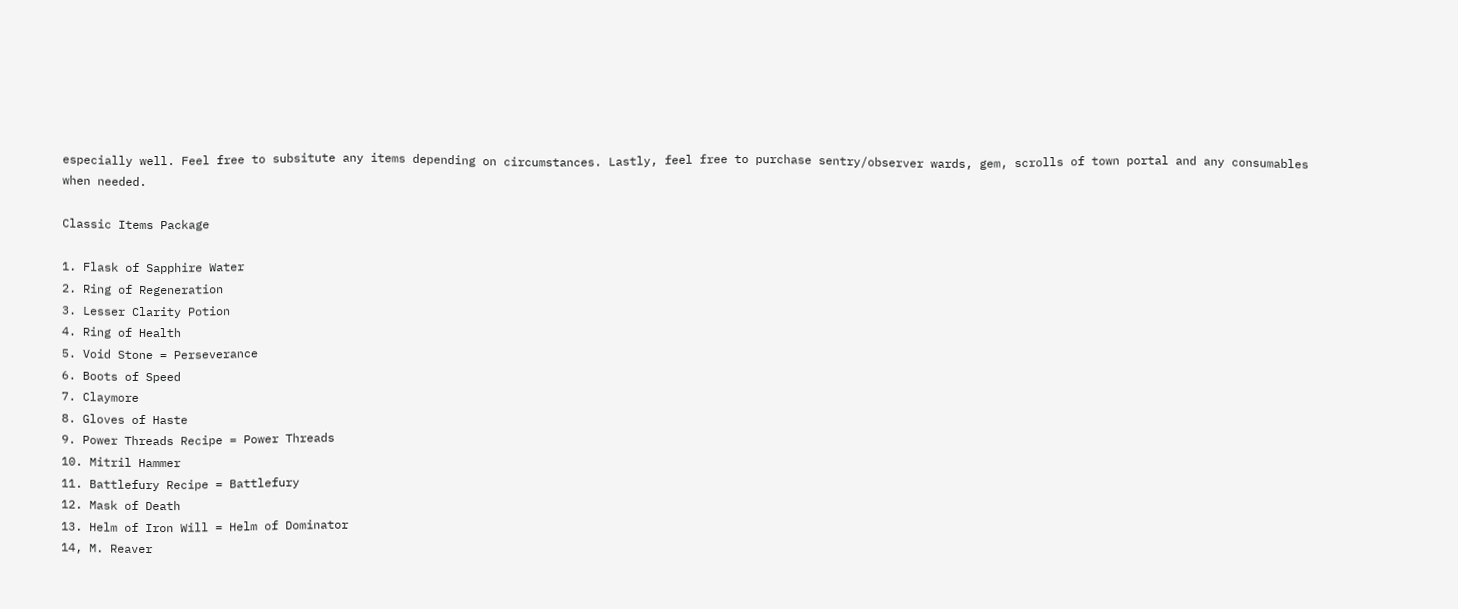especially well. Feel free to subsitute any items depending on circumstances. Lastly, feel free to purchase sentry/observer wards, gem, scrolls of town portal and any consumables when needed.

Classic Items Package

1. Flask of Sapphire Water
2. Ring of Regeneration
3. Lesser Clarity Potion
4. Ring of Health
5. Void Stone = Perseverance
6. Boots of Speed
7. Claymore
8. Gloves of Haste
9. Power Threads Recipe = Power Threads
10. Mitril Hammer
11. Battlefury Recipe = Battlefury
12. Mask of Death
13. Helm of Iron Will = Helm of Dominator
14, M. Reaver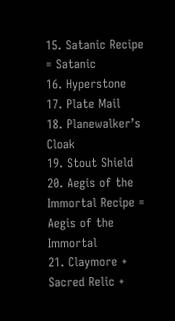15. Satanic Recipe = Satanic
16. Hyperstone
17. Plate Mail
18. Planewalker’s Cloak
19. Stout Shield
20. Aegis of the Immortal Recipe = Aegis of the Immortal
21. Claymore + Sacred Relic +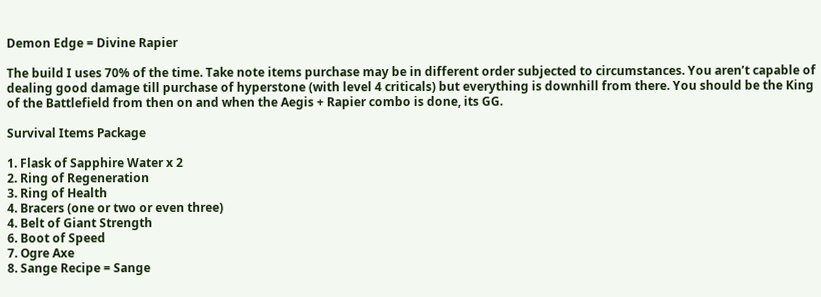Demon Edge = Divine Rapier

The build I uses 70% of the time. Take note items purchase may be in different order subjected to circumstances. You aren’t capable of dealing good damage till purchase of hyperstone (with level 4 criticals) but everything is downhill from there. You should be the King of the Battlefield from then on and when the Aegis + Rapier combo is done, its GG.

Survival Items Package

1. Flask of Sapphire Water x 2
2. Ring of Regeneration
3. Ring of Health
4. Bracers (one or two or even three)
4. Belt of Giant Strength
6. Boot of Speed
7. Ogre Axe
8. Sange Recipe = Sange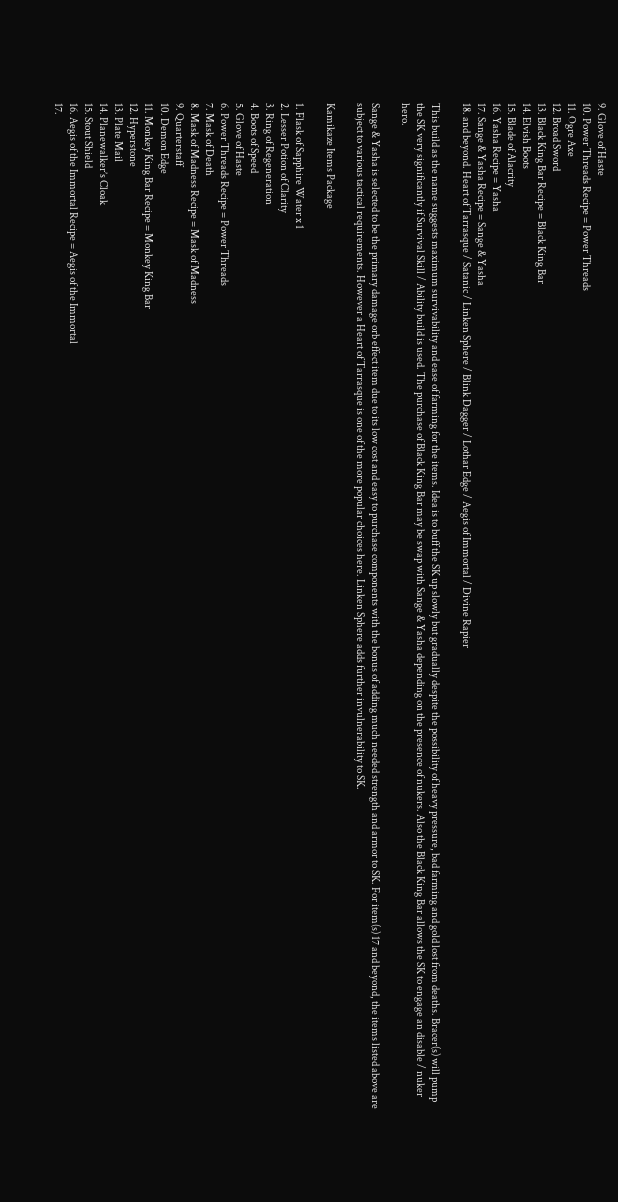9. Glove of Haste
10. Power Threads Recipe = Power Threads
11. Ogre Axe
12. Broad Sword
13. Black King Bar Recipe = Black King Bar
14. Elvish Boots
15. Blade of Alacrity
16. Yasha Recipe = Yasha
17. Sange & Yasha Recipe = Sange & Yasha
18. and beyond. Heart of Tarrasque / Satanic / Linken Sphere / Blink Dagger / Lothar Edge / Aegis of Immortal / Divine Rapier

This build as the name suggests maximum survivability and ease of farming for the items. Idea is to buff the SK up slowly but gradually despite the possibility of heavy pressure, bad farming and gold lost from deaths. Bracer(s) will pump the SK very significantly if Survival Skill / Ability build is used. The purchase of Black King Bar may be swap with Sange & Yasha depending on the presence of nukers. Also the Black King Bar allows the SK to engage an disable / nuker hero.

Sange & Yasha is selected to be the primary damage orb effect item due to its low cost and easy to purchase components with the bonus of adding much needed strength and armor to SK. For item(s) 17 and beyond, the items listed above are subject to various tactical requirements. However a Heart of Tarrasque is one of the more popular choices here. Linken Sphere adds further invulnerability to SK.

Kamikaze Items Package

1. Flask of Sapphire Water x 1
2. Lesser Potion of Clarity
3. Ring of Regeneration
4. Boots of Speed
5. Glove of Haste
6. Power Threads Recipe = Power Threads
7. Mask of Death
8. Mask of Madness Recipe = Mask of Madness
9. Quarterstaff
10. Demon Edge
11. Monkey King Bar Recipe = Monkey King Bar
12. Hyperstone
13. Plate Mail
14. Planewalker’s Cloak
15. Stout Shield
16. Aegis of the Immortal Recipe = Aegis of the Immortal
17.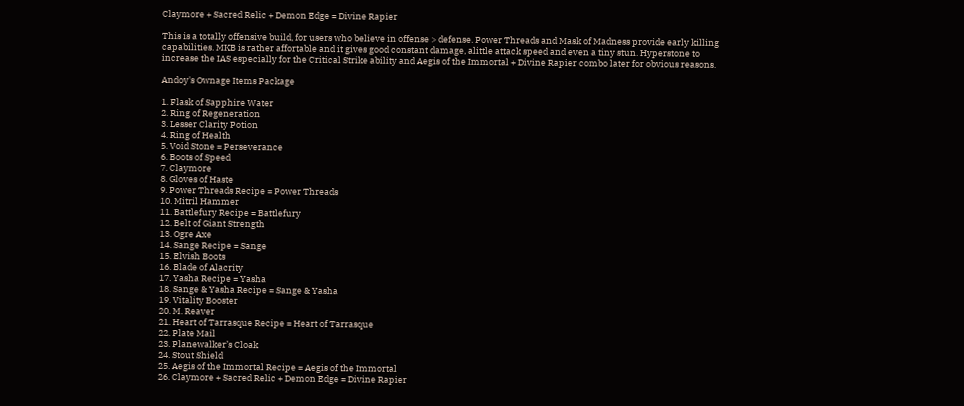Claymore + Sacred Relic + Demon Edge = Divine Rapier

This is a totally offensive build, for users who believe in offense > defense. Power Threads and Mask of Madness provide early killing capabilities. MKB is rather affortable and it gives good constant damage, alittle attack speed and even a tiny stun. Hyperstone to increase the IAS especially for the Critical Strike ability and Aegis of the Immortal + Divine Rapier combo later for obvious reasons.

Andoy's Ownage Items Package

1. Flask of Sapphire Water
2. Ring of Regeneration
3. Lesser Clarity Potion
4. Ring of Health
5. Void Stone = Perseverance
6. Boots of Speed
7. Claymore
8. Gloves of Haste
9. Power Threads Recipe = Power Threads
10. Mitril Hammer
11. Battlefury Recipe = Battlefury
12. Belt of Giant Strength
13. Ogre Axe
14. Sange Recipe = Sange
15. Elvish Boots
16. Blade of Alacrity
17. Yasha Recipe = Yasha
18. Sange & Yasha Recipe = Sange & Yasha
19. Vitality Booster
20. M. Reaver
21. Heart of Tarrasque Recipe = Heart of Tarrasque
22. Plate Mail
23. Planewalker’s Cloak
24. Stout Shield
25. Aegis of the Immortal Recipe = Aegis of the Immortal
26. Claymore + Sacred Relic + Demon Edge = Divine Rapier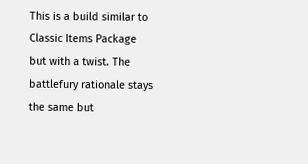This is a build similar to Classic Items Package but with a twist. The battlefury rationale stays the same but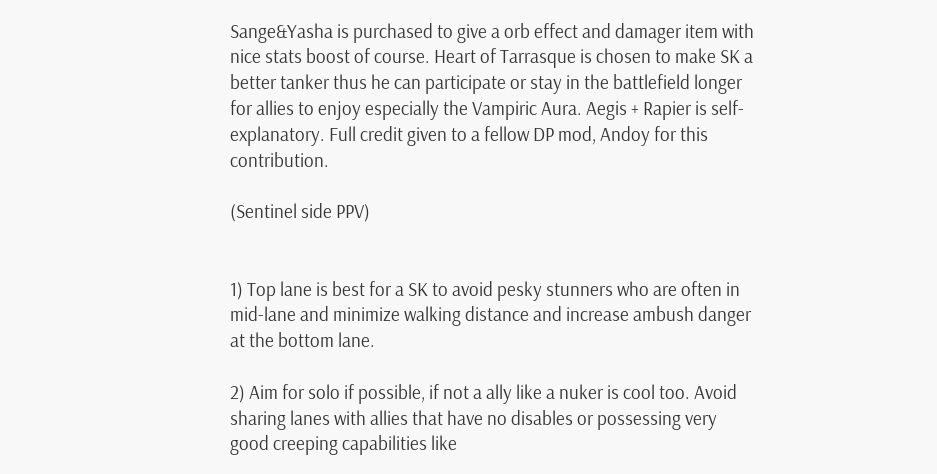Sange&Yasha is purchased to give a orb effect and damager item with nice stats boost of course. Heart of Tarrasque is chosen to make SK a better tanker thus he can participate or stay in the battlefield longer for allies to enjoy especially the Vampiric Aura. Aegis + Rapier is self-explanatory. Full credit given to a fellow DP mod, Andoy for this contribution.

(Sentinel side PPV)


1) Top lane is best for a SK to avoid pesky stunners who are often in mid-lane and minimize walking distance and increase ambush danger at the bottom lane.

2) Aim for solo if possible, if not a ally like a nuker is cool too. Avoid sharing lanes with allies that have no disables or possessing very good creeping capabilities like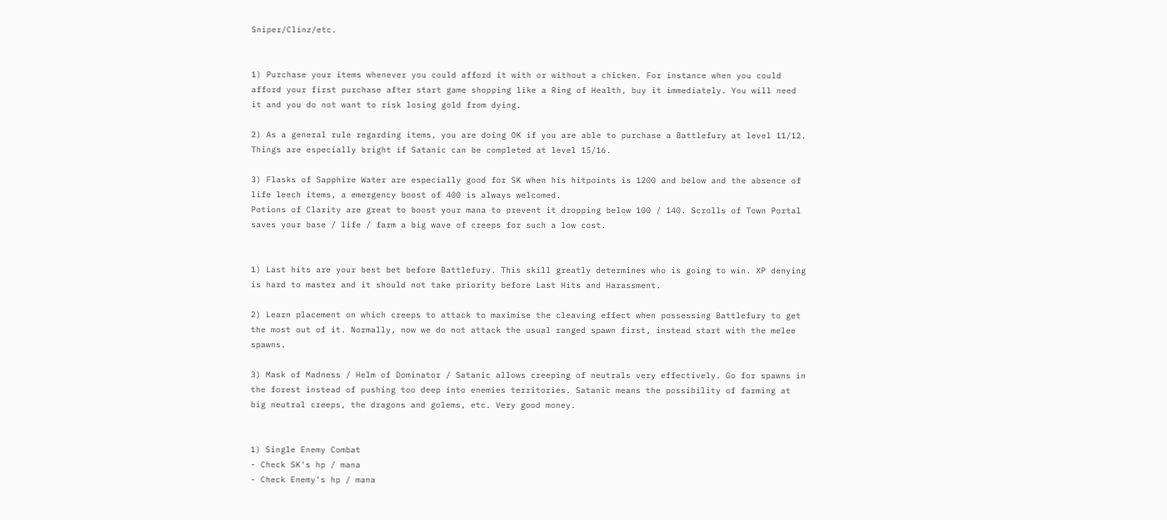Sniper/Clinz/etc.


1) Purchase your items whenever you could afford it with or without a chicken. For instance when you could afford your first purchase after start game shopping like a Ring of Health, buy it immediately. You will need it and you do not want to risk losing gold from dying.

2) As a general rule regarding items, you are doing OK if you are able to purchase a Battlefury at level 11/12. Things are especially bright if Satanic can be completed at level 15/16.

3) Flasks of Sapphire Water are especially good for SK when his hitpoints is 1200 and below and the absence of life leech items, a emergency boost of 400 is always welcomed.
Potions of Clarity are great to boost your mana to prevent it dropping below 100 / 140. Scrolls of Town Portal saves your base / life / farm a big wave of creeps for such a low cost.


1) Last hits are your best bet before Battlefury. This skill greatly determines who is going to win. XP denying is hard to master and it should not take priority before Last Hits and Harassment.

2) Learn placement on which creeps to attack to maximise the cleaving effect when possessing Battlefury to get the most out of it. Normally, now we do not attack the usual ranged spawn first, instead start with the melee spawns.

3) Mask of Madness / Helm of Dominator / Satanic allows creeping of neutrals very effectively. Go for spawns in the forest instead of pushing too deep into enemies territories. Satanic means the possibility of farming at big neutral creeps, the dragons and golems, etc. Very good money.


1) Single Enemy Combat
- Check SK's hp / mana
- Check Enemy's hp / mana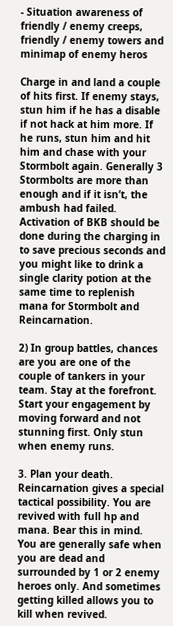- Situation awareness of friendly / enemy creeps, friendly / enemy towers and minimap of enemy heros

Charge in and land a couple of hits first. If enemy stays, stun him if he has a disable if not hack at him more. If he runs, stun him and hit him and chase with your Stormbolt again. Generally 3 Stormbolts are more than enough and if it isn’t, the ambush had failed. Activation of BKB should be done during the charging in to save precious seconds and you might like to drink a single clarity potion at the same time to replenish mana for Stormbolt and Reincarnation.

2) In group battles, chances are you are one of the couple of tankers in your team. Stay at the forefront. Start your engagement by moving forward and not stunning first. Only stun when enemy runs.

3. Plan your death. Reincarnation gives a special tactical possibility. You are revived with full hp and mana. Bear this in mind. You are generally safe when you are dead and surrounded by 1 or 2 enemy heroes only. And sometimes getting killed allows you to kill when revived.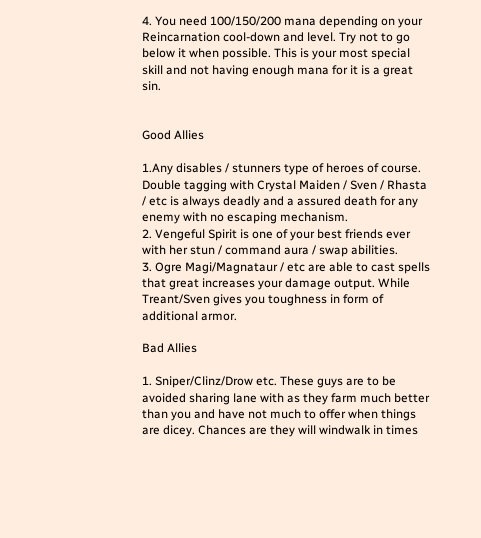4. You need 100/150/200 mana depending on your Reincarnation cool-down and level. Try not to go below it when possible. This is your most special skill and not having enough mana for it is a great sin.


Good Allies

1.Any disables / stunners type of heroes of course. Double tagging with Crystal Maiden / Sven / Rhasta / etc is always deadly and a assured death for any enemy with no escaping mechanism.
2. Vengeful Spirit is one of your best friends ever with her stun / command aura / swap abilities.
3. Ogre Magi/Magnataur / etc are able to cast spells that great increases your damage output. While Treant/Sven gives you toughness in form of additional armor.

Bad Allies

1. Sniper/Clinz/Drow etc. These guys are to be avoided sharing lane with as they farm much better than you and have not much to offer when things are dicey. Chances are they will windwalk in times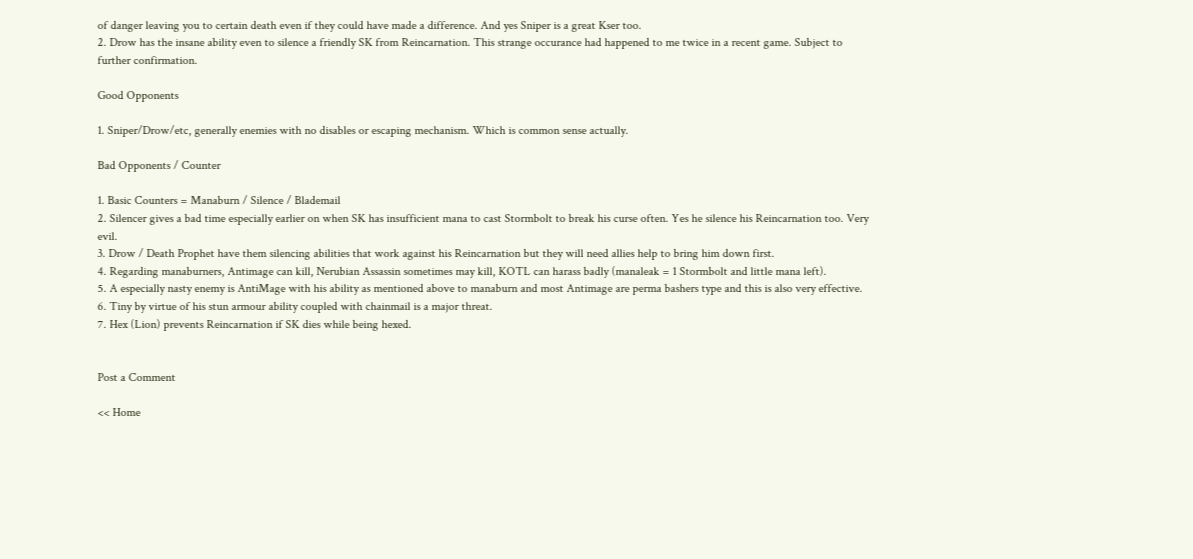of danger leaving you to certain death even if they could have made a difference. And yes Sniper is a great Kser too.
2. Drow has the insane ability even to silence a friendly SK from Reincarnation. This strange occurance had happened to me twice in a recent game. Subject to further confirmation.

Good Opponents

1. Sniper/Drow/etc, generally enemies with no disables or escaping mechanism. Which is common sense actually.

Bad Opponents / Counter

1. Basic Counters = Manaburn / Silence / Blademail
2. Silencer gives a bad time especially earlier on when SK has insufficient mana to cast Stormbolt to break his curse often. Yes he silence his Reincarnation too. Very evil.
3. Drow / Death Prophet have them silencing abilities that work against his Reincarnation but they will need allies help to bring him down first.
4. Regarding manaburners, Antimage can kill, Nerubian Assassin sometimes may kill, KOTL can harass badly (manaleak = 1 Stormbolt and little mana left).
5. A especially nasty enemy is AntiMage with his ability as mentioned above to manaburn and most Antimage are perma bashers type and this is also very effective.
6. Tiny by virtue of his stun armour ability coupled with chainmail is a major threat.
7. Hex (Lion) prevents Reincarnation if SK dies while being hexed.


Post a Comment

<< Home